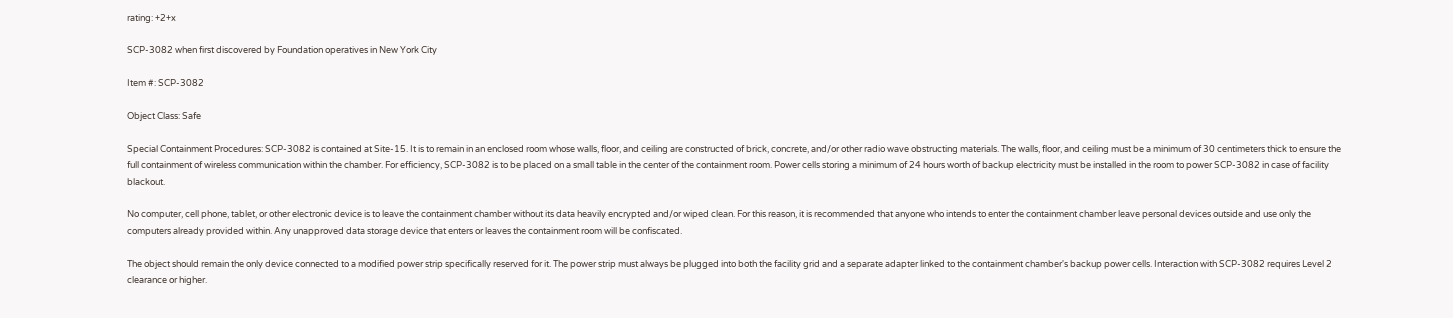rating: +2+x

SCP-3082 when first discovered by Foundation operatives in New York City

Item #: SCP-3082

Object Class: Safe

Special Containment Procedures: SCP-3082 is contained at Site-15. It is to remain in an enclosed room whose walls, floor, and ceiling are constructed of brick, concrete, and/or other radio wave obstructing materials. The walls, floor, and ceiling must be a minimum of 30 centimeters thick to ensure the full containment of wireless communication within the chamber. For efficiency, SCP-3082 is to be placed on a small table in the center of the containment room. Power cells storing a minimum of 24 hours worth of backup electricity must be installed in the room to power SCP-3082 in case of facility blackout.

No computer, cell phone, tablet, or other electronic device is to leave the containment chamber without its data heavily encrypted and/or wiped clean. For this reason, it is recommended that anyone who intends to enter the containment chamber leave personal devices outside and use only the computers already provided within. Any unapproved data storage device that enters or leaves the containment room will be confiscated.

The object should remain the only device connected to a modified power strip specifically reserved for it. The power strip must always be plugged into both the facility grid and a separate adapter linked to the containment chamber's backup power cells. Interaction with SCP-3082 requires Level 2 clearance or higher.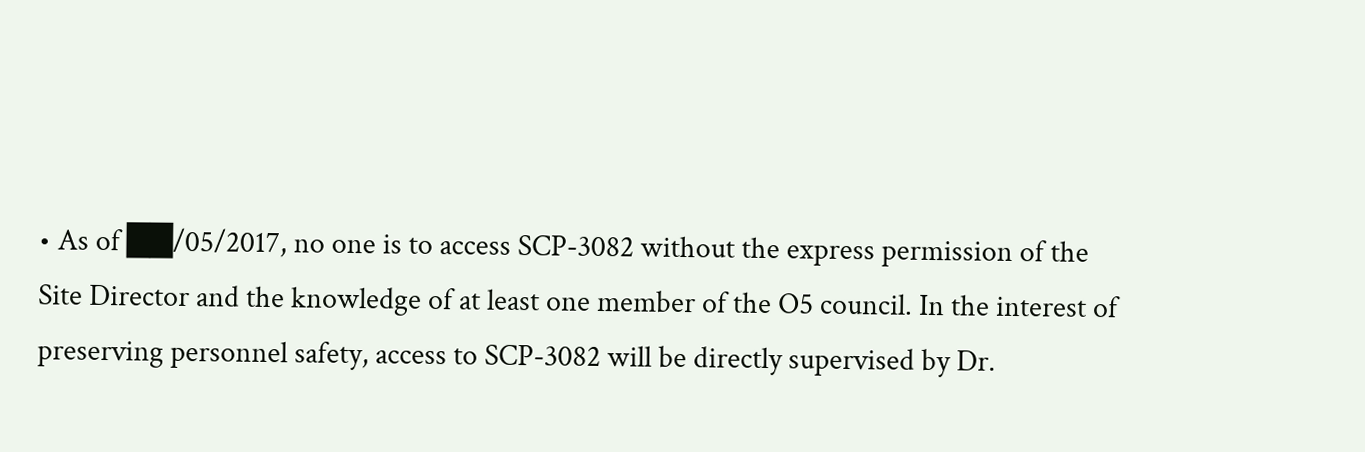• As of ██/05/2017, no one is to access SCP-3082 without the express permission of the Site Director and the knowledge of at least one member of the O5 council. In the interest of preserving personnel safety, access to SCP-3082 will be directly supervised by Dr.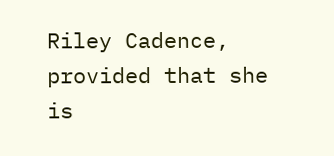Riley Cadence, provided that she is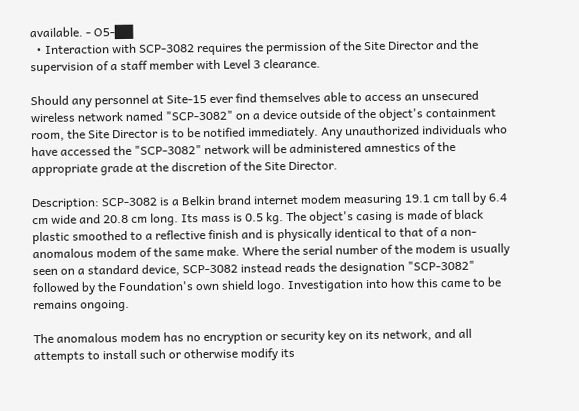available. - O5-██
  • Interaction with SCP-3082 requires the permission of the Site Director and the supervision of a staff member with Level 3 clearance.

Should any personnel at Site-15 ever find themselves able to access an unsecured wireless network named "SCP-3082" on a device outside of the object's containment room, the Site Director is to be notified immediately. Any unauthorized individuals who have accessed the "SCP-3082" network will be administered amnestics of the appropriate grade at the discretion of the Site Director.

Description: SCP-3082 is a Belkin brand internet modem measuring 19.1 cm tall by 6.4 cm wide and 20.8 cm long. Its mass is 0.5 kg. The object's casing is made of black plastic smoothed to a reflective finish and is physically identical to that of a non-anomalous modem of the same make. Where the serial number of the modem is usually seen on a standard device, SCP-3082 instead reads the designation "SCP-3082" followed by the Foundation's own shield logo. Investigation into how this came to be remains ongoing.

The anomalous modem has no encryption or security key on its network, and all attempts to install such or otherwise modify its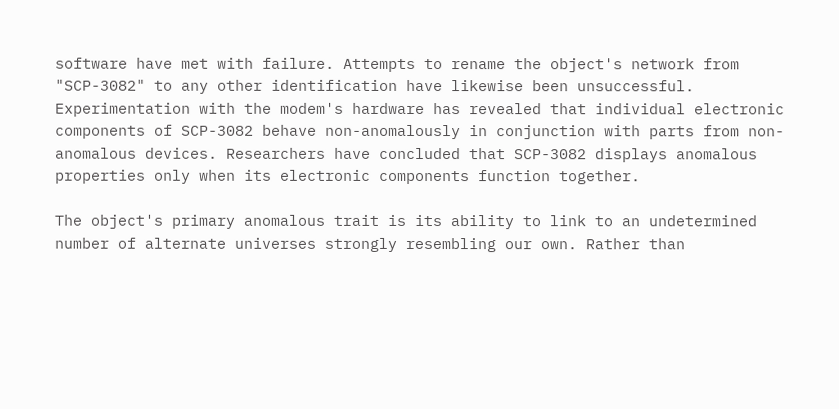software have met with failure. Attempts to rename the object's network from "SCP-3082" to any other identification have likewise been unsuccessful. Experimentation with the modem's hardware has revealed that individual electronic components of SCP-3082 behave non-anomalously in conjunction with parts from non-anomalous devices. Researchers have concluded that SCP-3082 displays anomalous properties only when its electronic components function together.

The object's primary anomalous trait is its ability to link to an undetermined number of alternate universes strongly resembling our own. Rather than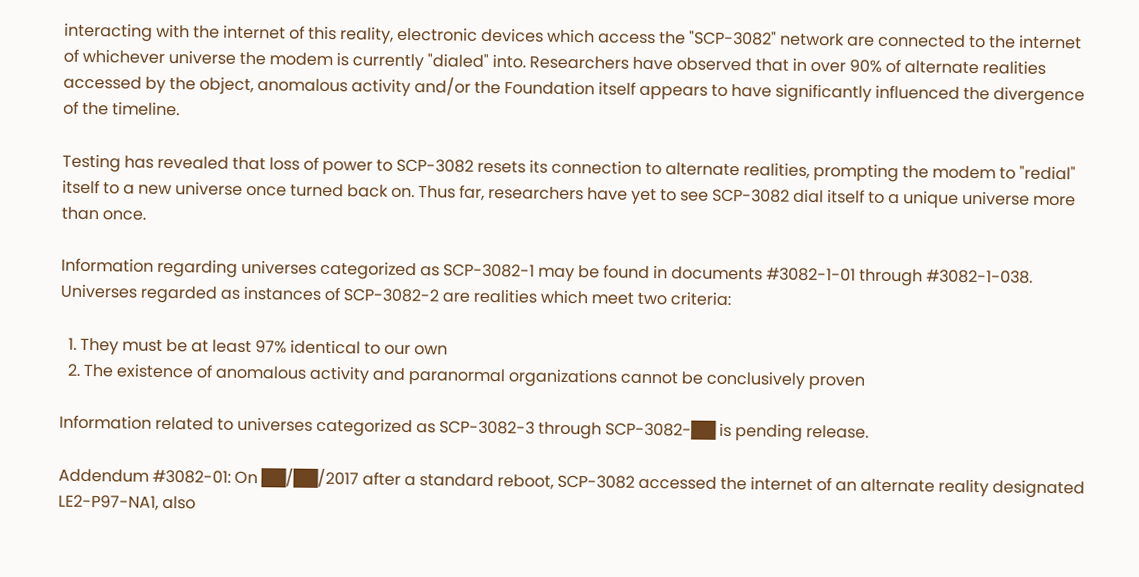interacting with the internet of this reality, electronic devices which access the "SCP-3082" network are connected to the internet of whichever universe the modem is currently "dialed" into. Researchers have observed that in over 90% of alternate realities accessed by the object, anomalous activity and/or the Foundation itself appears to have significantly influenced the divergence of the timeline.

Testing has revealed that loss of power to SCP-3082 resets its connection to alternate realities, prompting the modem to "redial" itself to a new universe once turned back on. Thus far, researchers have yet to see SCP-3082 dial itself to a unique universe more than once.

Information regarding universes categorized as SCP-3082-1 may be found in documents #3082-1-01 through #3082-1-038. Universes regarded as instances of SCP-3082-2 are realities which meet two criteria:

  1. They must be at least 97% identical to our own
  2. The existence of anomalous activity and paranormal organizations cannot be conclusively proven

Information related to universes categorized as SCP-3082-3 through SCP-3082-██ is pending release.

Addendum #3082-01: On ██/██/2017 after a standard reboot, SCP-3082 accessed the internet of an alternate reality designated LE2-P97-NA1, also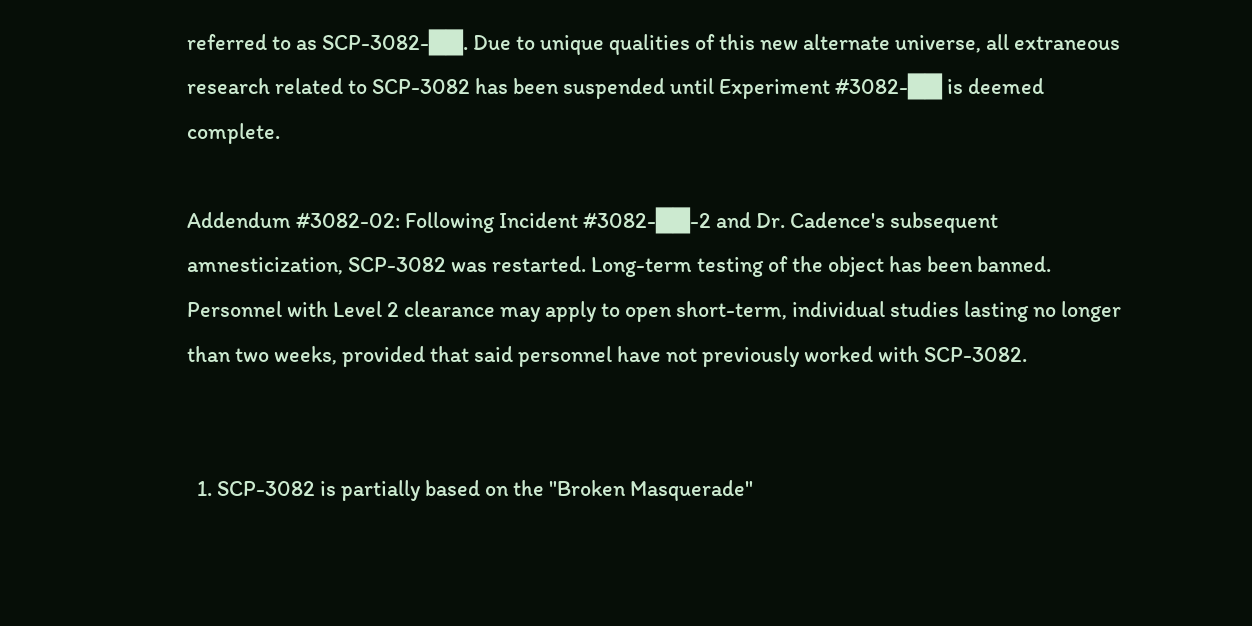referred to as SCP-3082-██. Due to unique qualities of this new alternate universe, all extraneous research related to SCP-3082 has been suspended until Experiment #3082-██ is deemed complete.

Addendum #3082-02: Following Incident #3082-██-2 and Dr. Cadence's subsequent amnesticization, SCP-3082 was restarted. Long-term testing of the object has been banned. Personnel with Level 2 clearance may apply to open short-term, individual studies lasting no longer than two weeks, provided that said personnel have not previously worked with SCP-3082.


  1. SCP-3082 is partially based on the "Broken Masquerade"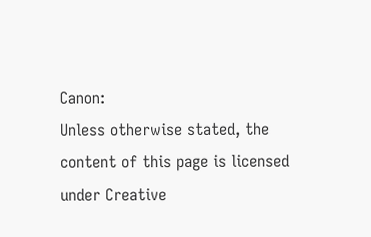Canon:
Unless otherwise stated, the content of this page is licensed under Creative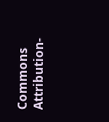Commons Attribution-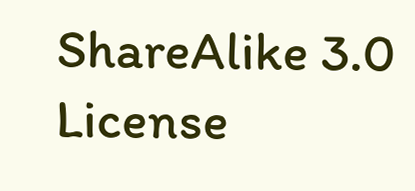ShareAlike 3.0 License